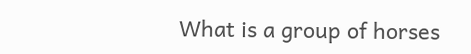What is a group of horses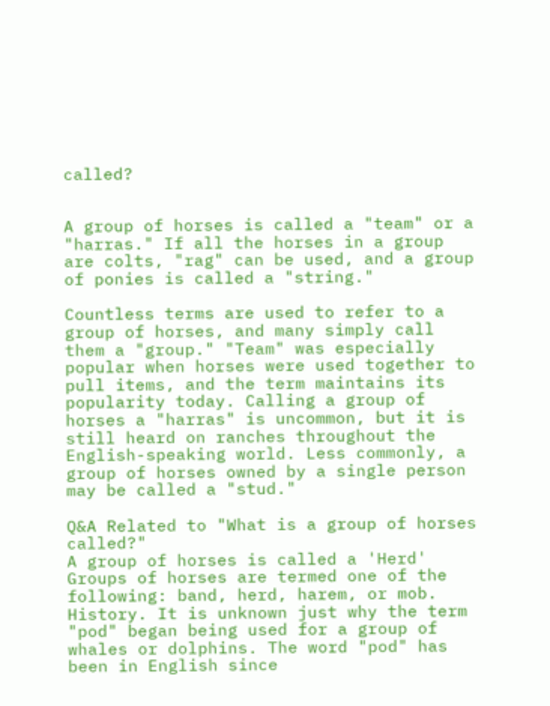called?


A group of horses is called a "team" or a "harras." If all the horses in a group are colts, "rag" can be used, and a group of ponies is called a "string."

Countless terms are used to refer to a group of horses, and many simply call them a "group." "Team" was especially popular when horses were used together to pull items, and the term maintains its popularity today. Calling a group of horses a "harras" is uncommon, but it is still heard on ranches throughout the English-speaking world. Less commonly, a group of horses owned by a single person may be called a "stud."

Q&A Related to "What is a group of horses called?"
A group of horses is called a 'Herd'
Groups of horses are termed one of the following: band, herd, harem, or mob.
History. It is unknown just why the term "pod" began being used for a group of whales or dolphins. The word "pod" has been in English since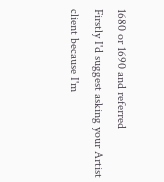1680 or 1690 and referred
Firstly I'd suggest asking your Artist client because I'm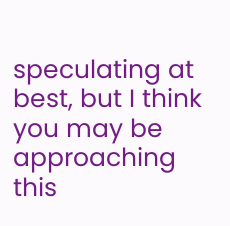speculating at best, but I think you may be approaching this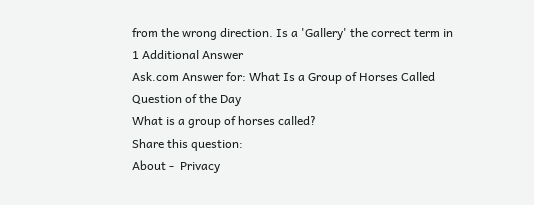from the wrong direction. Is a 'Gallery' the correct term in
1 Additional Answer
Ask.com Answer for: What Is a Group of Horses Called
Question of the Day
What is a group of horses called?
Share this question:
About -  Privacy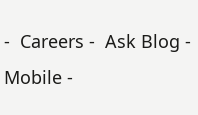-  Careers -  Ask Blog -  Mobile -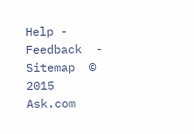Help -  Feedback  -  Sitemap  © 2015 Ask.com